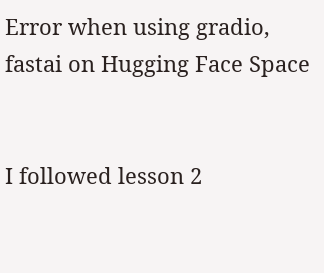Error when using gradio, fastai on Hugging Face Space


I followed lesson 2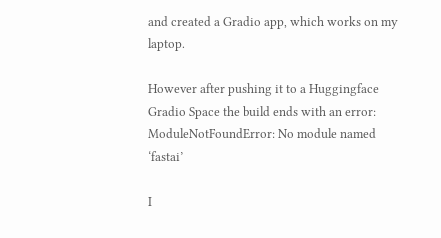and created a Gradio app, which works on my laptop.

However after pushing it to a Huggingface Gradio Space the build ends with an error:
ModuleNotFoundError: No module named ‘fastai’

I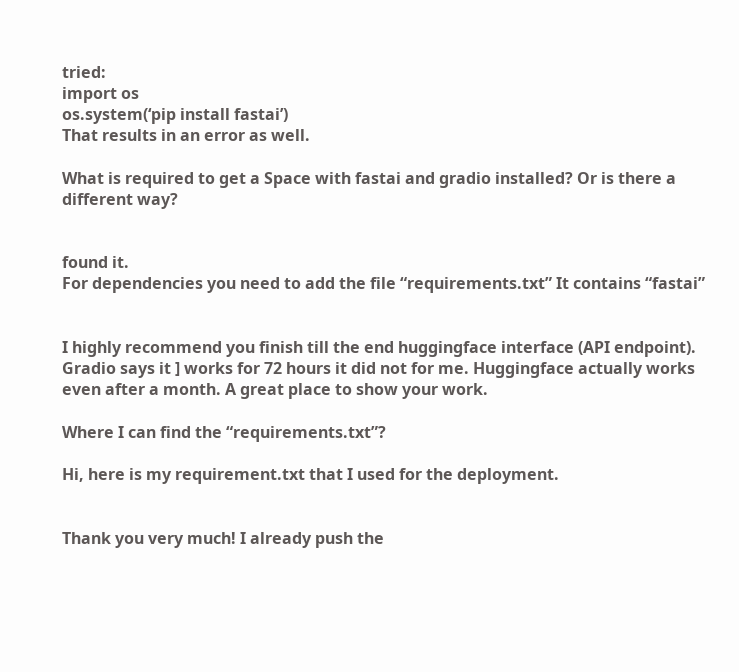tried:
import os
os.system(‘pip install fastai’)
That results in an error as well.

What is required to get a Space with fastai and gradio installed? Or is there a different way?


found it.
For dependencies you need to add the file “requirements.txt” It contains “fastai”


I highly recommend you finish till the end huggingface interface (API endpoint). Gradio says it ] works for 72 hours it did not for me. Huggingface actually works even after a month. A great place to show your work.

Where I can find the “requirements.txt”?

Hi, here is my requirement.txt that I used for the deployment.


Thank you very much! I already push the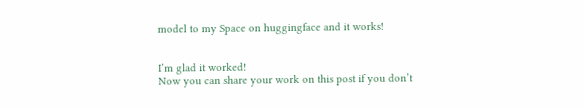model to my Space on huggingface and it works!


I’m glad it worked!
Now you can share your work on this post if you don’t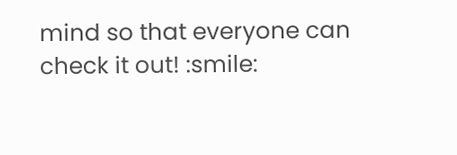mind so that everyone can check it out! :smile: